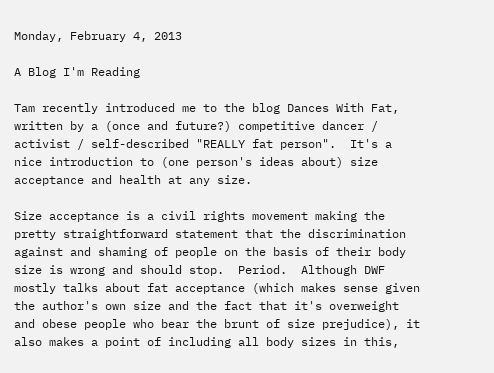Monday, February 4, 2013

A Blog I'm Reading

Tam recently introduced me to the blog Dances With Fat, written by a (once and future?) competitive dancer / activist / self-described "REALLY fat person".  It's a nice introduction to (one person's ideas about) size acceptance and health at any size.

Size acceptance is a civil rights movement making the pretty straightforward statement that the discrimination against and shaming of people on the basis of their body size is wrong and should stop.  Period.  Although DWF mostly talks about fat acceptance (which makes sense given the author's own size and the fact that it's overweight and obese people who bear the brunt of size prejudice), it also makes a point of including all body sizes in this,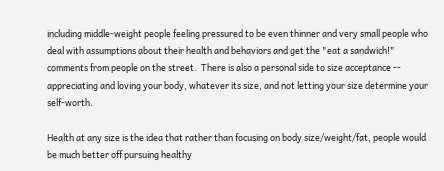including middle-weight people feeling pressured to be even thinner and very small people who deal with assumptions about their health and behaviors and get the "eat a sandwich!" comments from people on the street.  There is also a personal side to size acceptance -- appreciating and loving your body, whatever its size, and not letting your size determine your self-worth.

Health at any size is the idea that rather than focusing on body size/weight/fat, people would be much better off pursuing healthy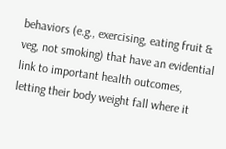behaviors (e.g., exercising, eating fruit & veg, not smoking) that have an evidential link to important health outcomes, letting their body weight fall where it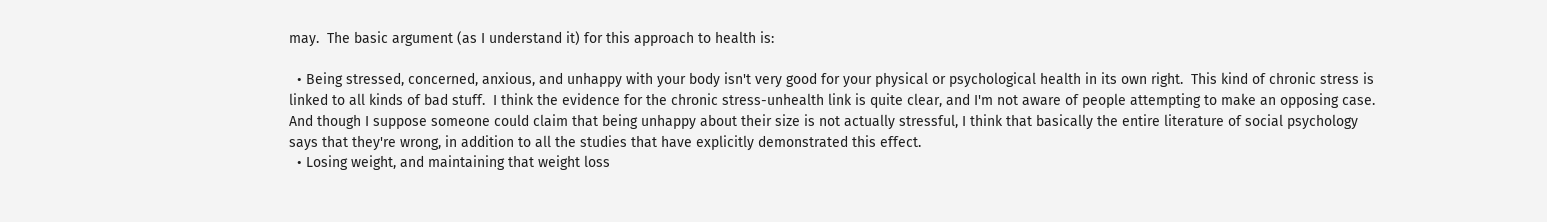may.  The basic argument (as I understand it) for this approach to health is:

  • Being stressed, concerned, anxious, and unhappy with your body isn't very good for your physical or psychological health in its own right.  This kind of chronic stress is linked to all kinds of bad stuff.  I think the evidence for the chronic stress-unhealth link is quite clear, and I'm not aware of people attempting to make an opposing case.  And though I suppose someone could claim that being unhappy about their size is not actually stressful, I think that basically the entire literature of social psychology says that they're wrong, in addition to all the studies that have explicitly demonstrated this effect.
  • Losing weight, and maintaining that weight loss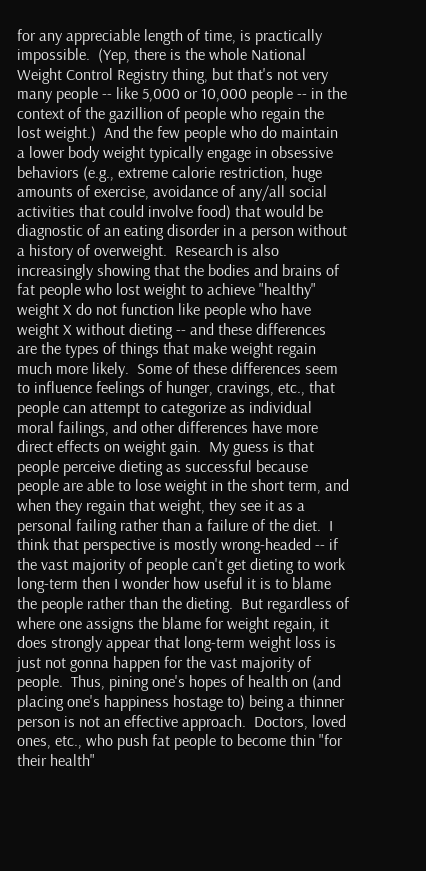for any appreciable length of time, is practically impossible.  (Yep, there is the whole National Weight Control Registry thing, but that's not very many people -- like 5,000 or 10,000 people -- in the context of the gazillion of people who regain the lost weight.)  And the few people who do maintain a lower body weight typically engage in obsessive behaviors (e.g., extreme calorie restriction, huge amounts of exercise, avoidance of any/all social activities that could involve food) that would be diagnostic of an eating disorder in a person without a history of overweight.  Research is also increasingly showing that the bodies and brains of fat people who lost weight to achieve "healthy" weight X do not function like people who have weight X without dieting -- and these differences are the types of things that make weight regain much more likely.  Some of these differences seem to influence feelings of hunger, cravings, etc., that people can attempt to categorize as individual moral failings, and other differences have more direct effects on weight gain.  My guess is that people perceive dieting as successful because people are able to lose weight in the short term, and when they regain that weight, they see it as a personal failing rather than a failure of the diet.  I think that perspective is mostly wrong-headed -- if the vast majority of people can't get dieting to work long-term then I wonder how useful it is to blame the people rather than the dieting.  But regardless of where one assigns the blame for weight regain, it does strongly appear that long-term weight loss is just not gonna happen for the vast majority of people.  Thus, pining one's hopes of health on (and placing one's happiness hostage to) being a thinner person is not an effective approach.  Doctors, loved ones, etc., who push fat people to become thin "for their health"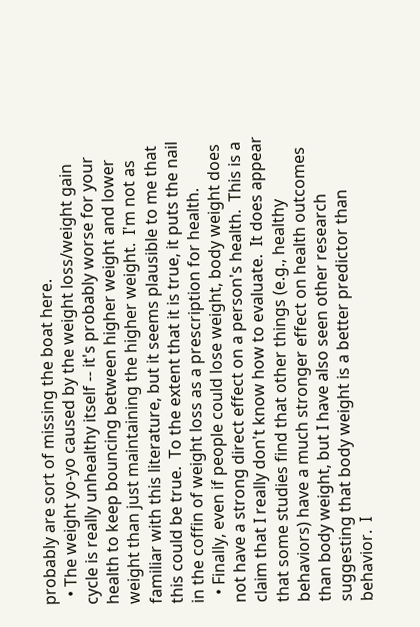probably are sort of missing the boat here.
  • The weight yo-yo caused by the weight loss/weight gain cycle is really unhealthy itself -- it's probably worse for your health to keep bouncing between higher weight and lower weight than just maintaining the higher weight.  I'm not as familiar with this literature, but it seems plausible to me that this could be true.  To the extent that it is true, it puts the nail in the coffin of weight loss as a prescription for health.
  • Finally, even if people could lose weight, body weight does not have a strong direct effect on a person's health.  This is a claim that I really don't know how to evaluate.  It does appear that some studies find that other things (e.g., healthy behaviors) have a much stronger effect on health outcomes than body weight, but I have also seen other research suggesting that body weight is a better predictor than behavior.  I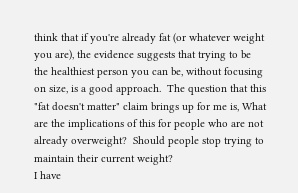think that if you're already fat (or whatever weight you are), the evidence suggests that trying to be the healthiest person you can be, without focusing on size, is a good approach.  The question that this "fat doesn't matter" claim brings up for me is, What are the implications of this for people who are not already overweight?  Should people stop trying to maintain their current weight?
I have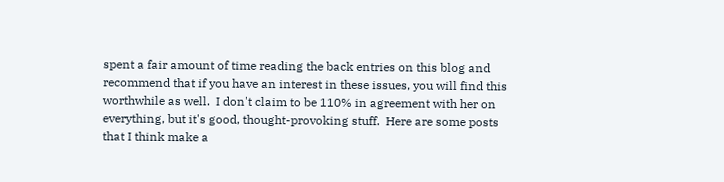spent a fair amount of time reading the back entries on this blog and recommend that if you have an interest in these issues, you will find this worthwhile as well.  I don't claim to be 110% in agreement with her on everything, but it's good, thought-provoking stuff.  Here are some posts that I think make a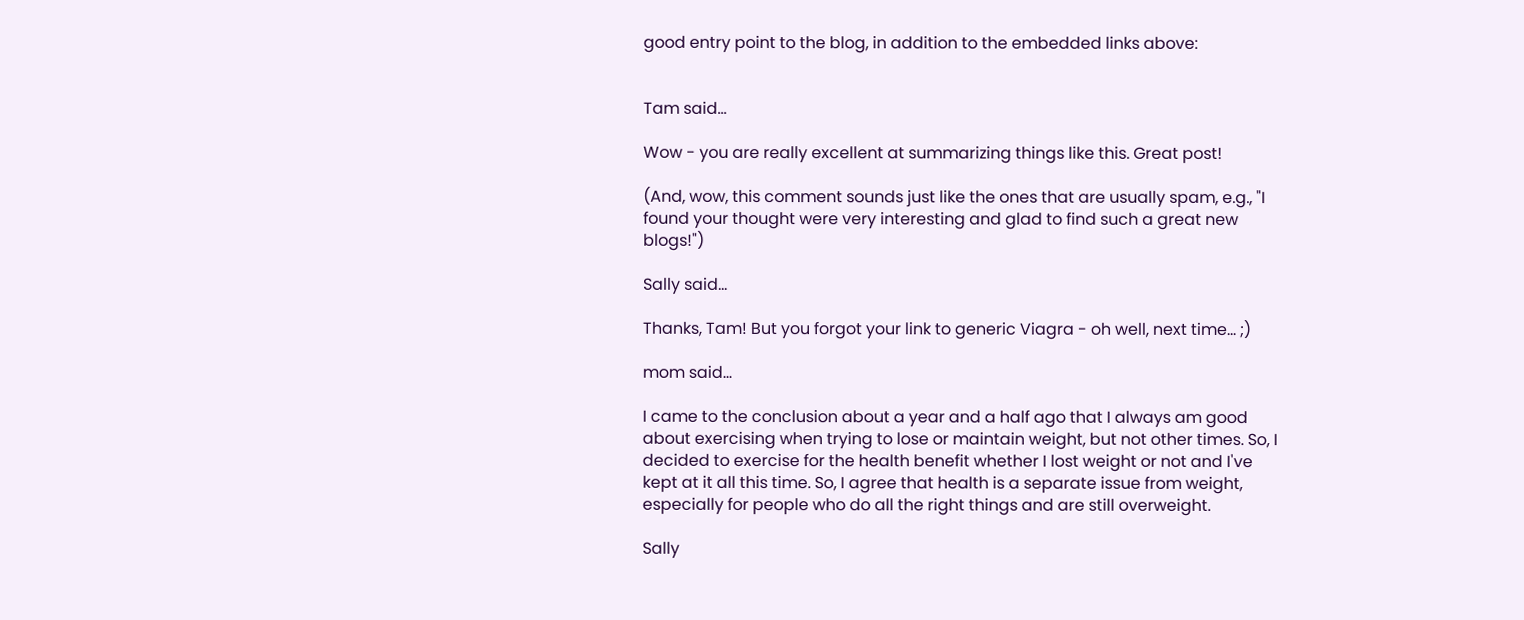good entry point to the blog, in addition to the embedded links above:


Tam said...

Wow - you are really excellent at summarizing things like this. Great post!

(And, wow, this comment sounds just like the ones that are usually spam, e.g., "I found your thought were very interesting and glad to find such a great new blogs!")

Sally said...

Thanks, Tam! But you forgot your link to generic Viagra - oh well, next time... ;)

mom said...

I came to the conclusion about a year and a half ago that I always am good about exercising when trying to lose or maintain weight, but not other times. So, I decided to exercise for the health benefit whether I lost weight or not and I've kept at it all this time. So, I agree that health is a separate issue from weight, especially for people who do all the right things and are still overweight.

Sally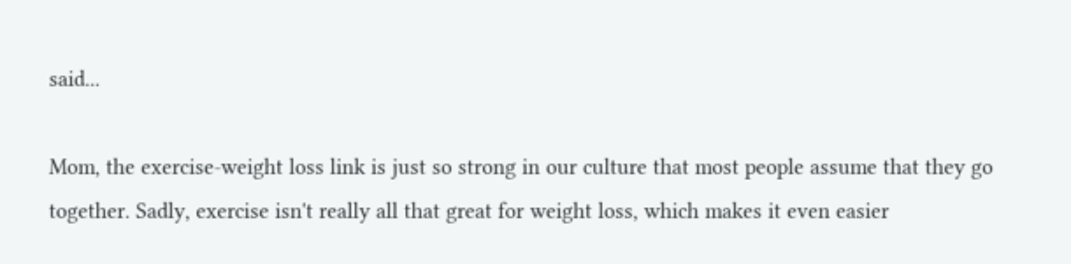said...

Mom, the exercise-weight loss link is just so strong in our culture that most people assume that they go together. Sadly, exercise isn't really all that great for weight loss, which makes it even easier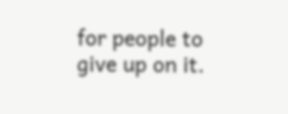for people to give up on it.